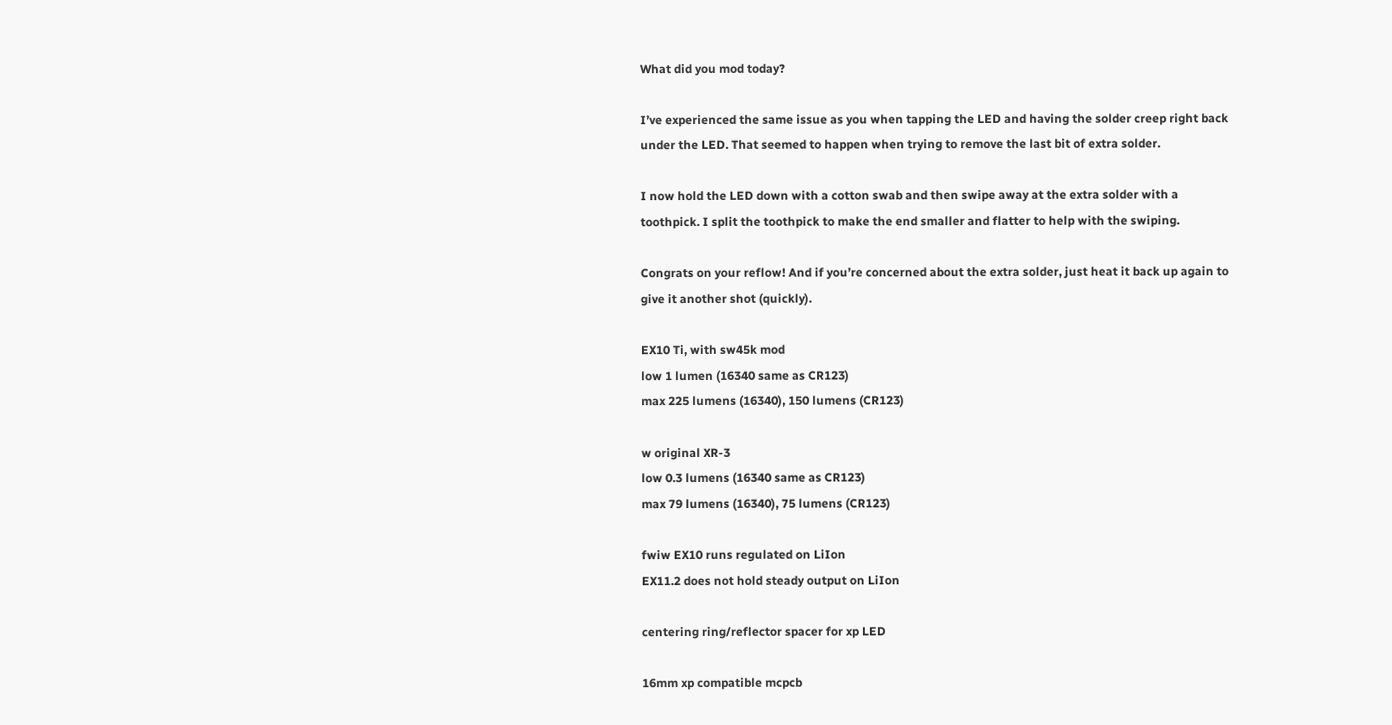What did you mod today?

I’ve experienced the same issue as you when tapping the LED and having the solder creep right back under the LED. That seemed to happen when trying to remove the last bit of extra solder.

I now hold the LED down with a cotton swab and then swipe away at the extra solder with a toothpick. I split the toothpick to make the end smaller and flatter to help with the swiping.

Congrats on your reflow! And if you’re concerned about the extra solder, just heat it back up again to give it another shot (quickly).

EX10 Ti, with sw45k mod
low 1 lumen (16340 same as CR123)
max 225 lumens (16340), 150 lumens (CR123)

w original XR-3
low 0.3 lumens (16340 same as CR123)
max 79 lumens (16340), 75 lumens (CR123)

fwiw EX10 runs regulated on LiIon
EX11.2 does not hold steady output on LiIon

centering ring/reflector spacer for xp LED

16mm xp compatible mcpcb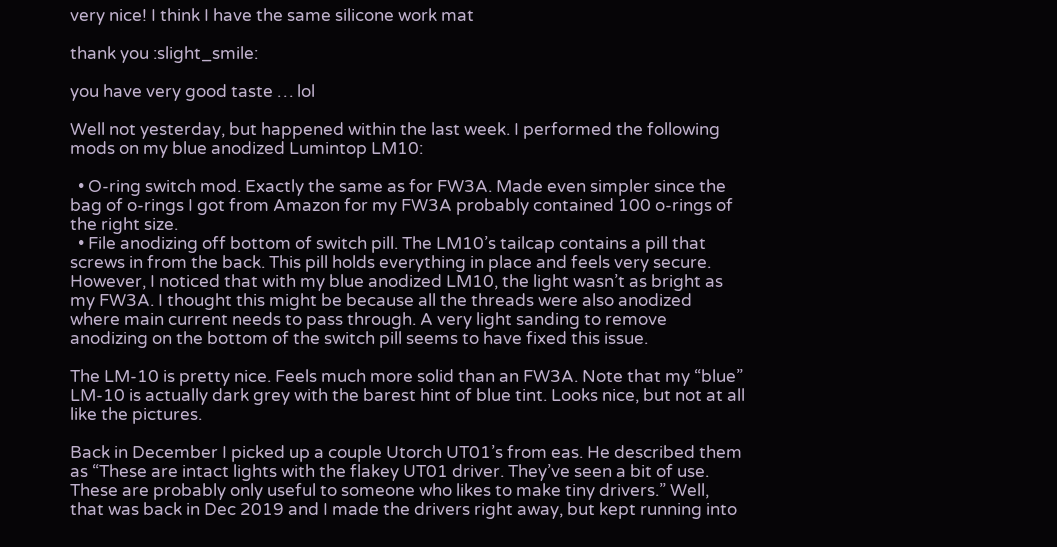very nice! I think I have the same silicone work mat

thank you :slight_smile:

you have very good taste … lol

Well not yesterday, but happened within the last week. I performed the following mods on my blue anodized Lumintop LM10:

  • O-ring switch mod. Exactly the same as for FW3A. Made even simpler since the bag of o-rings I got from Amazon for my FW3A probably contained 100 o-rings of the right size.
  • File anodizing off bottom of switch pill. The LM10’s tailcap contains a pill that screws in from the back. This pill holds everything in place and feels very secure. However, I noticed that with my blue anodized LM10, the light wasn’t as bright as my FW3A. I thought this might be because all the threads were also anodized where main current needs to pass through. A very light sanding to remove anodizing on the bottom of the switch pill seems to have fixed this issue.

The LM-10 is pretty nice. Feels much more solid than an FW3A. Note that my “blue” LM-10 is actually dark grey with the barest hint of blue tint. Looks nice, but not at all like the pictures.

Back in December I picked up a couple Utorch UT01’s from eas. He described them as “These are intact lights with the flakey UT01 driver. They’ve seen a bit of use. These are probably only useful to someone who likes to make tiny drivers.” Well, that was back in Dec 2019 and I made the drivers right away, but kept running into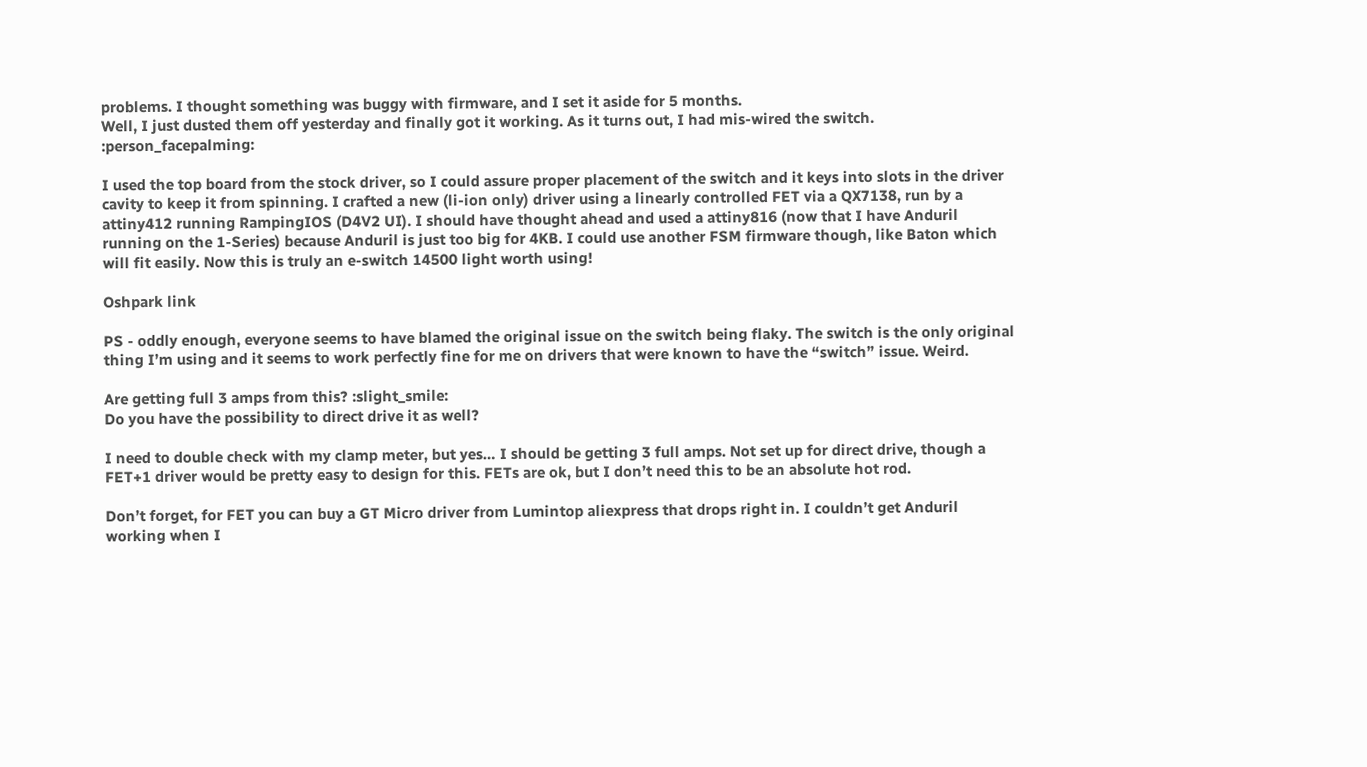problems. I thought something was buggy with firmware, and I set it aside for 5 months.
Well, I just dusted them off yesterday and finally got it working. As it turns out, I had mis-wired the switch. :person_facepalming:

I used the top board from the stock driver, so I could assure proper placement of the switch and it keys into slots in the driver cavity to keep it from spinning. I crafted a new (li-ion only) driver using a linearly controlled FET via a QX7138, run by a attiny412 running RampingIOS (D4V2 UI). I should have thought ahead and used a attiny816 (now that I have Anduril running on the 1-Series) because Anduril is just too big for 4KB. I could use another FSM firmware though, like Baton which will fit easily. Now this is truly an e-switch 14500 light worth using!

Oshpark link

PS - oddly enough, everyone seems to have blamed the original issue on the switch being flaky. The switch is the only original thing I’m using and it seems to work perfectly fine for me on drivers that were known to have the “switch” issue. Weird.

Are getting full 3 amps from this? :slight_smile:
Do you have the possibility to direct drive it as well?

I need to double check with my clamp meter, but yes… I should be getting 3 full amps. Not set up for direct drive, though a FET+1 driver would be pretty easy to design for this. FETs are ok, but I don’t need this to be an absolute hot rod.

Don’t forget, for FET you can buy a GT Micro driver from Lumintop aliexpress that drops right in. I couldn’t get Anduril working when I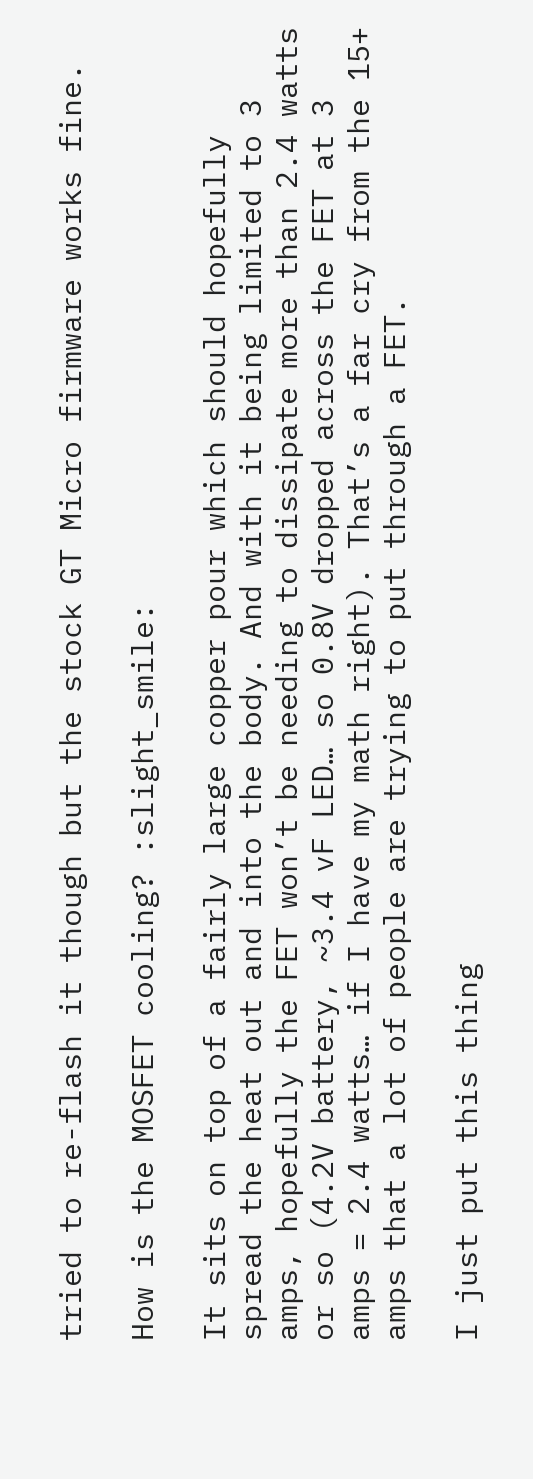tried to re-flash it though but the stock GT Micro firmware works fine.

How is the MOSFET cooling? :slight_smile:

It sits on top of a fairly large copper pour which should hopefully spread the heat out and into the body. And with it being limited to 3 amps, hopefully the FET won’t be needing to dissipate more than 2.4 watts or so (4.2V battery, ~3.4 vF LED… so 0.8V dropped across the FET at 3 amps = 2.4 watts… if I have my math right). That’s a far cry from the 15+ amps that a lot of people are trying to put through a FET.

I just put this thing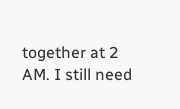together at 2 AM. I still need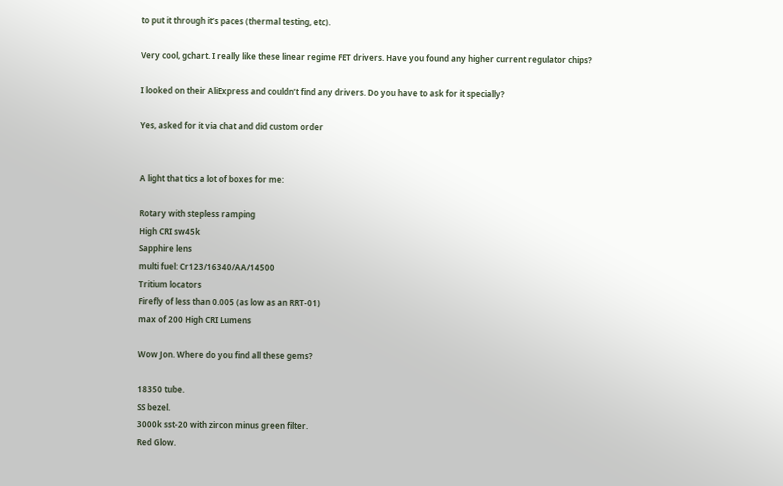to put it through it’s paces (thermal testing, etc).

Very cool, gchart. I really like these linear regime FET drivers. Have you found any higher current regulator chips?

I looked on their AliExpress and couldn’t find any drivers. Do you have to ask for it specially?

Yes, asked for it via chat and did custom order


A light that tics a lot of boxes for me:

Rotary with stepless ramping
High CRI sw45k
Sapphire lens
multi fuel: Cr123/16340/AA/14500
Tritium locators
Firefly of less than 0.005 (as low as an RRT-01)
max of 200 High CRI Lumens

Wow Jon. Where do you find all these gems?

18350 tube.
SS bezel.
3000k sst-20 with zircon minus green filter.
Red Glow.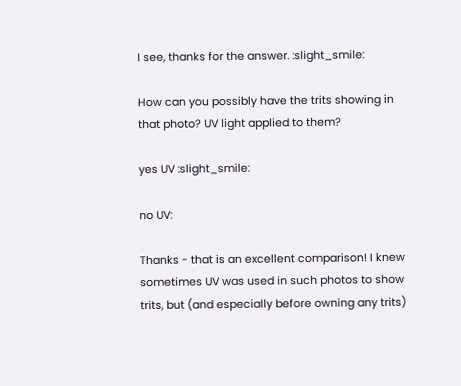I see, thanks for the answer. :slight_smile:

How can you possibly have the trits showing in that photo? UV light applied to them?

yes UV :slight_smile:

no UV:

Thanks - that is an excellent comparison! I knew sometimes UV was used in such photos to show trits, but (and especially before owning any trits)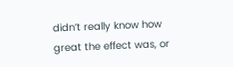didn’t really know how great the effect was, or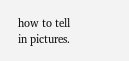how to tell in pictures.